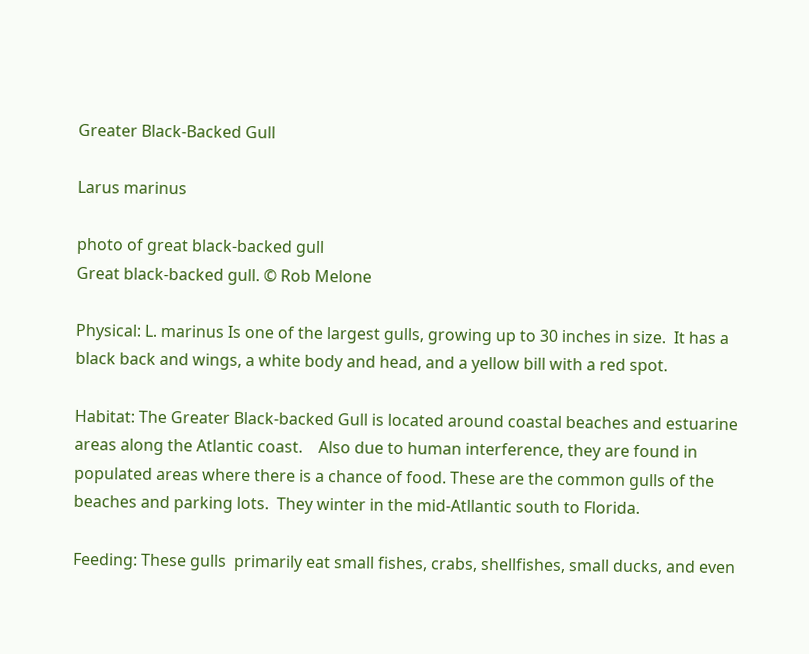Greater Black-Backed Gull

Larus marinus

photo of great black-backed gull
Great black-backed gull. © Rob Melone

Physical: L. marinus Is one of the largest gulls, growing up to 30 inches in size.  It has a black back and wings, a white body and head, and a yellow bill with a red spot.

Habitat: The Greater Black-backed Gull is located around coastal beaches and estuarine areas along the Atlantic coast.    Also due to human interference, they are found in populated areas where there is a chance of food. These are the common gulls of the beaches and parking lots.  They winter in the mid-Atllantic south to Florida.

Feeding: These gulls  primarily eat small fishes, crabs, shellfishes, small ducks, and even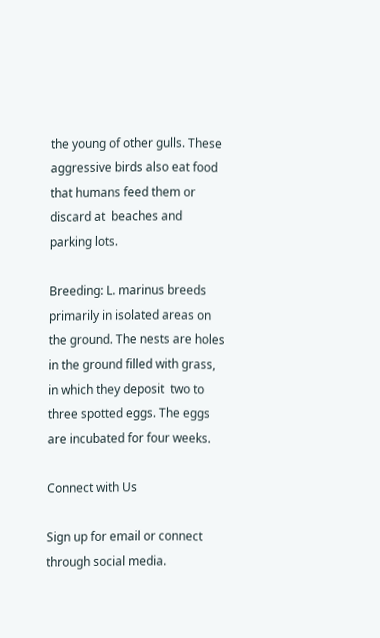the young of other gulls. These aggressive birds also eat food that humans feed them or discard at  beaches and parking lots.

Breeding: L. marinus breeds primarily in isolated areas on the ground. The nests are holes in the ground filled with grass, in which they deposit  two to three spotted eggs. The eggs are incubated for four weeks.

Connect with Us

Sign up for email or connect through social media.